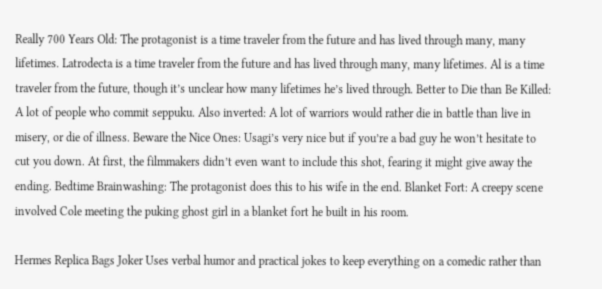Really 700 Years Old: The protagonist is a time traveler from the future and has lived through many, many lifetimes. Latrodecta is a time traveler from the future and has lived through many, many lifetimes. Al is a time traveler from the future, though it’s unclear how many lifetimes he’s lived through. Better to Die than Be Killed: A lot of people who commit seppuku. Also inverted: A lot of warriors would rather die in battle than live in misery, or die of illness. Beware the Nice Ones: Usagi’s very nice but if you’re a bad guy he won’t hesitate to cut you down. At first, the filmmakers didn’t even want to include this shot, fearing it might give away the ending. Bedtime Brainwashing: The protagonist does this to his wife in the end. Blanket Fort: A creepy scene involved Cole meeting the puking ghost girl in a blanket fort he built in his room.

Hermes Replica Bags Joker Uses verbal humor and practical jokes to keep everything on a comedic rather than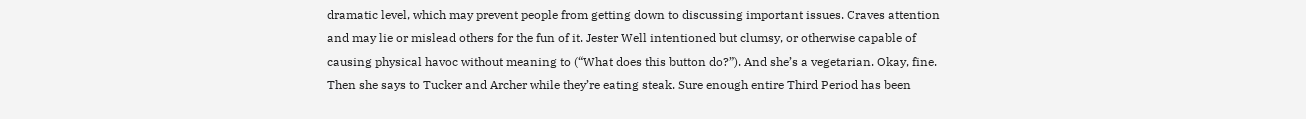dramatic level, which may prevent people from getting down to discussing important issues. Craves attention and may lie or mislead others for the fun of it. Jester Well intentioned but clumsy, or otherwise capable of causing physical havoc without meaning to (“What does this button do?”). And she’s a vegetarian. Okay, fine. Then she says to Tucker and Archer while they’re eating steak. Sure enough entire Third Period has been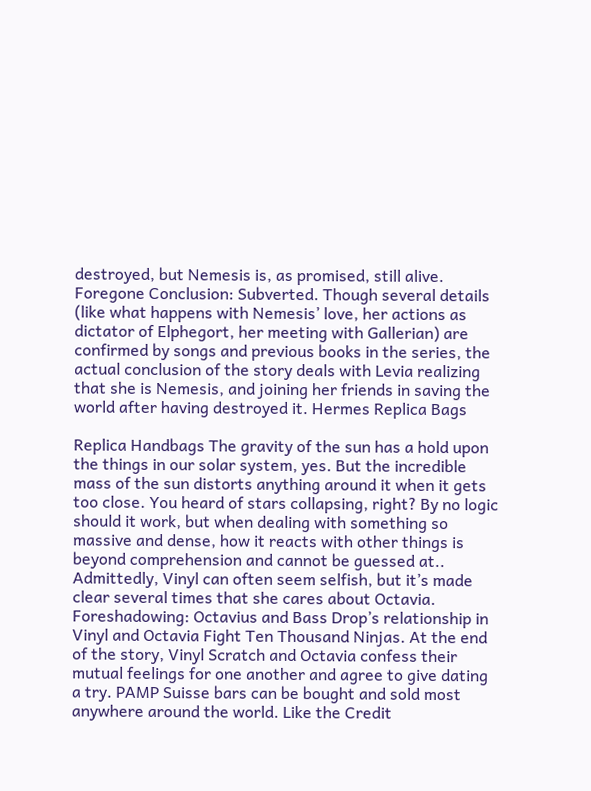destroyed, but Nemesis is, as promised, still alive. Foregone Conclusion: Subverted. Though several details (like what happens with Nemesis’ love, her actions as dictator of Elphegort, her meeting with Gallerian) are confirmed by songs and previous books in the series, the actual conclusion of the story deals with Levia realizing that she is Nemesis, and joining her friends in saving the world after having destroyed it. Hermes Replica Bags

Replica Handbags The gravity of the sun has a hold upon the things in our solar system, yes. But the incredible mass of the sun distorts anything around it when it gets too close. You heard of stars collapsing, right? By no logic should it work, but when dealing with something so massive and dense, how it reacts with other things is beyond comprehension and cannot be guessed at.. Admittedly, Vinyl can often seem selfish, but it’s made clear several times that she cares about Octavia. Foreshadowing: Octavius and Bass Drop’s relationship in Vinyl and Octavia Fight Ten Thousand Ninjas. At the end of the story, Vinyl Scratch and Octavia confess their mutual feelings for one another and agree to give dating a try. PAMP Suisse bars can be bought and sold most anywhere around the world. Like the Credit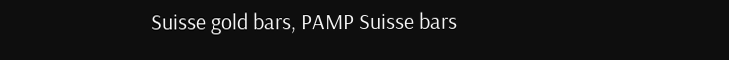Suisse gold bars, PAMP Suisse bars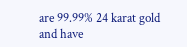are 99.99% 24 karat gold and have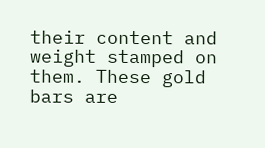their content and weight stamped on them. These gold bars are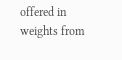offered in weights from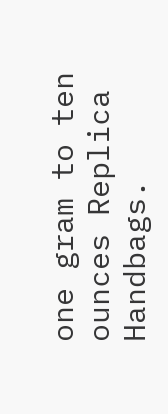one gram to ten ounces Replica Handbags.